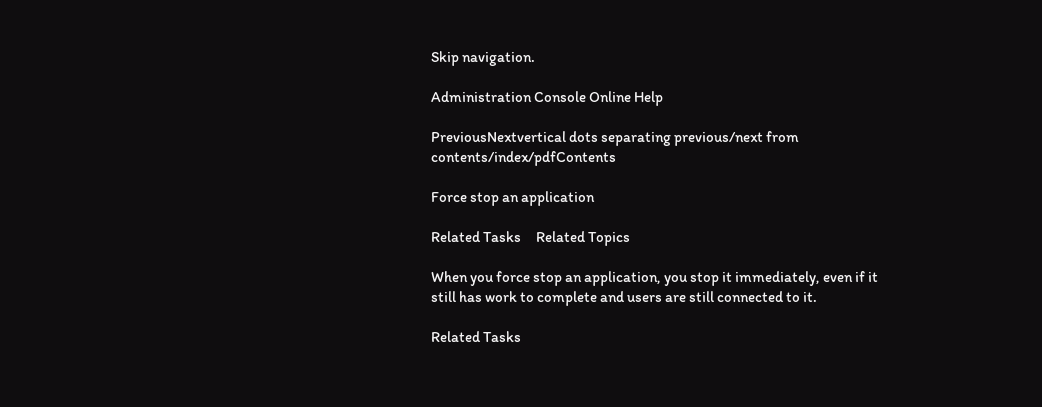Skip navigation.

Administration Console Online Help

PreviousNextvertical dots separating previous/next from contents/index/pdfContents

Force stop an application

Related Tasks     Related Topics

When you force stop an application, you stop it immediately, even if it still has work to complete and users are still connected to it.

Related Tasks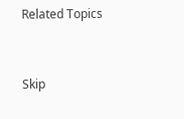Related Topics


Skip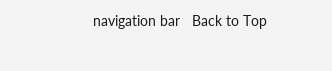navigation bar   Back to Top